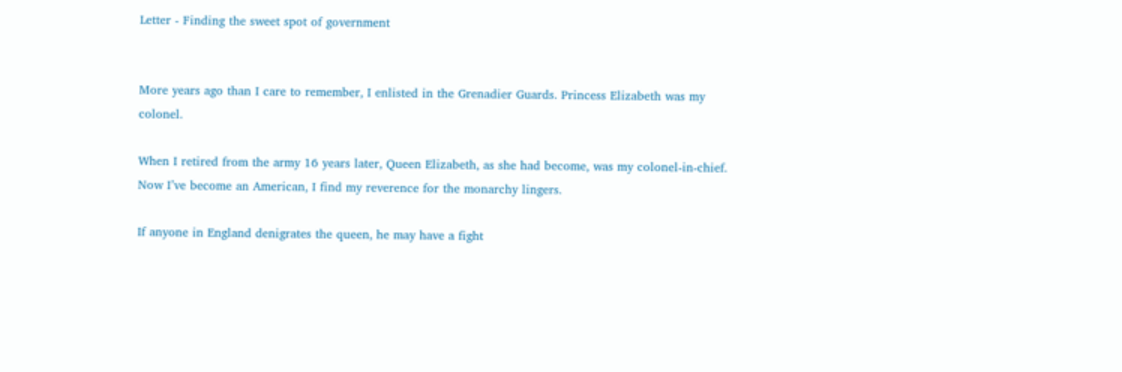Letter - Finding the sweet spot of government


More years ago than I care to remember, I enlisted in the Grenadier Guards. Princess Elizabeth was my colonel.

When I retired from the army 16 years later, Queen Elizabeth, as she had become, was my colonel-in-chief. Now I’ve become an American, I find my reverence for the monarchy lingers.

If anyone in England denigrates the queen, he may have a fight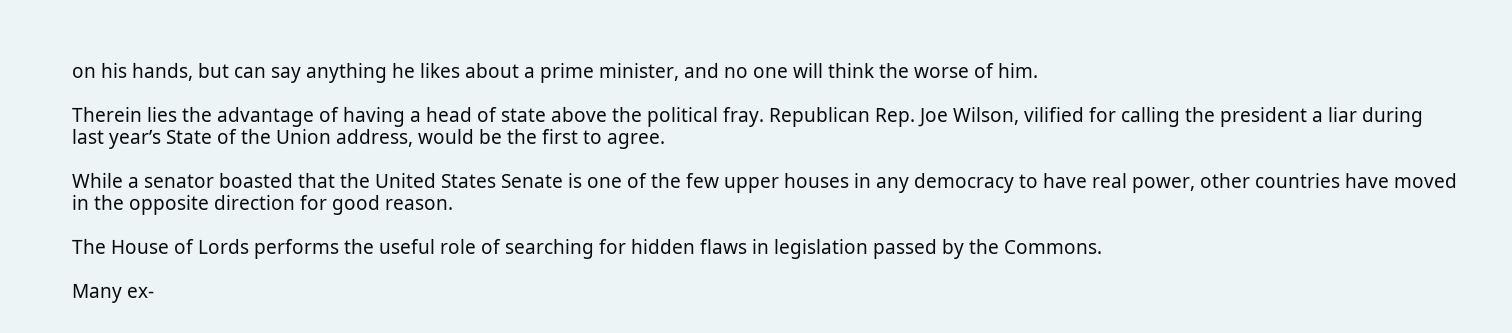on his hands, but can say anything he likes about a prime minister, and no one will think the worse of him.

Therein lies the advantage of having a head of state above the political fray. Republican Rep. Joe Wilson, vilified for calling the president a liar during last year’s State of the Union address, would be the first to agree.

While a senator boasted that the United States Senate is one of the few upper houses in any democracy to have real power, other countries have moved in the opposite direction for good reason.

The House of Lords performs the useful role of searching for hidden flaws in legislation passed by the Commons.

Many ex-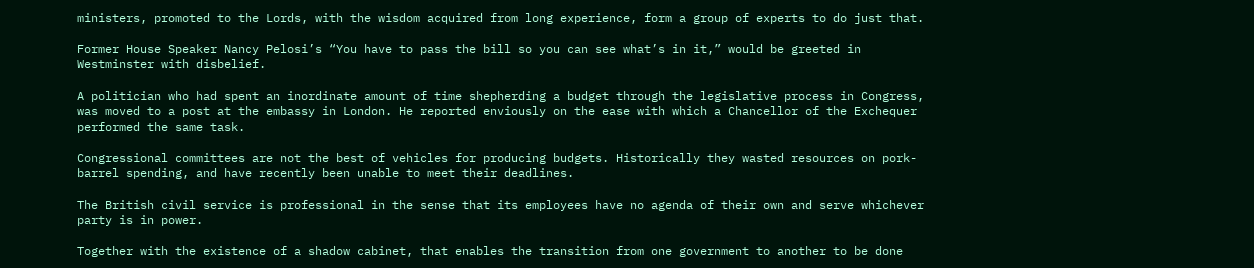ministers, promoted to the Lords, with the wisdom acquired from long experience, form a group of experts to do just that.

Former House Speaker Nancy Pelosi’s “You have to pass the bill so you can see what’s in it,” would be greeted in Westminster with disbelief.

A politician who had spent an inordinate amount of time shepherding a budget through the legislative process in Congress, was moved to a post at the embassy in London. He reported enviously on the ease with which a Chancellor of the Exchequer performed the same task.

Congressional committees are not the best of vehicles for producing budgets. Historically they wasted resources on pork-barrel spending, and have recently been unable to meet their deadlines.

The British civil service is professional in the sense that its employees have no agenda of their own and serve whichever party is in power.

Together with the existence of a shadow cabinet, that enables the transition from one government to another to be done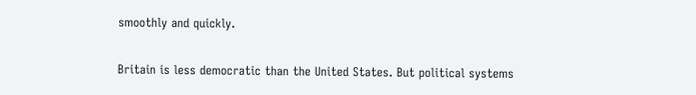smoothly and quickly.

Britain is less democratic than the United States. But political systems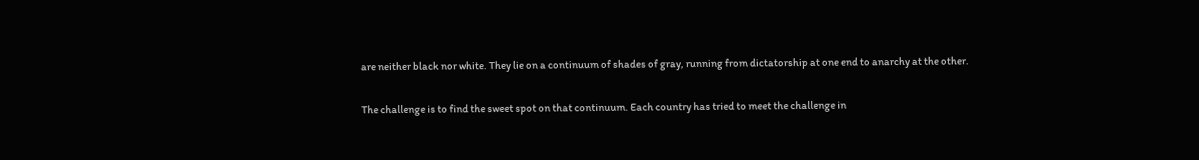are neither black nor white. They lie on a continuum of shades of gray, running from dictatorship at one end to anarchy at the other.

The challenge is to find the sweet spot on that continuum. Each country has tried to meet the challenge in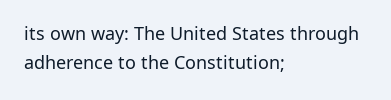its own way: The United States through adherence to the Constitution;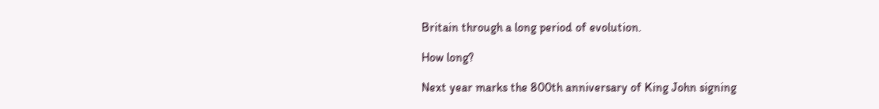Britain through a long period of evolution.

How long?

Next year marks the 800th anniversary of King John signing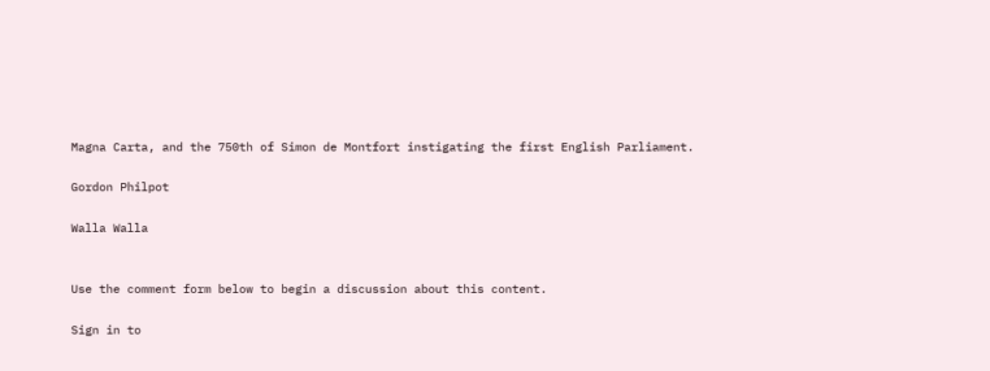Magna Carta, and the 750th of Simon de Montfort instigating the first English Parliament.

Gordon Philpot

Walla Walla


Use the comment form below to begin a discussion about this content.

Sign in to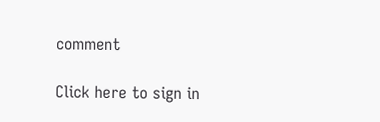comment

Click here to sign in